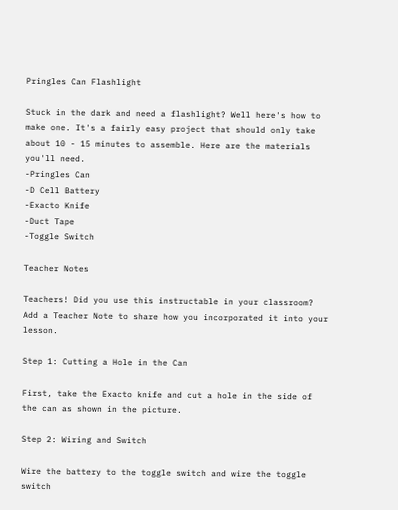Pringles Can Flashlight

Stuck in the dark and need a flashlight? Well here's how to make one. It's a fairly easy project that should only take about 10 - 15 minutes to assemble. Here are the materials you'll need.
-Pringles Can
-D Cell Battery
-Exacto Knife
-Duct Tape
-Toggle Switch

Teacher Notes

Teachers! Did you use this instructable in your classroom?
Add a Teacher Note to share how you incorporated it into your lesson.

Step 1: Cutting a Hole in the Can

First, take the Exacto knife and cut a hole in the side of the can as shown in the picture.

Step 2: Wiring and Switch

Wire the battery to the toggle switch and wire the toggle switch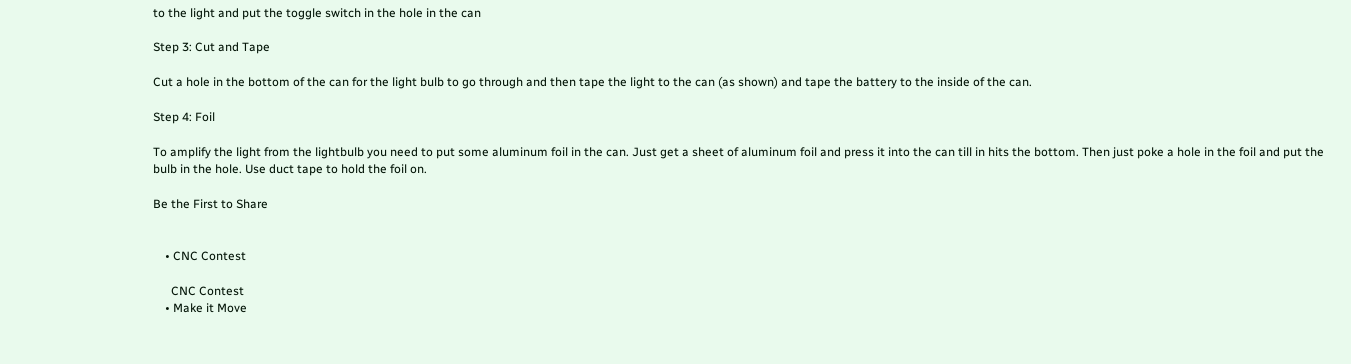to the light and put the toggle switch in the hole in the can

Step 3: Cut and Tape

Cut a hole in the bottom of the can for the light bulb to go through and then tape the light to the can (as shown) and tape the battery to the inside of the can.

Step 4: Foil

To amplify the light from the lightbulb you need to put some aluminum foil in the can. Just get a sheet of aluminum foil and press it into the can till in hits the bottom. Then just poke a hole in the foil and put the bulb in the hole. Use duct tape to hold the foil on.

Be the First to Share


    • CNC Contest

      CNC Contest
    • Make it Move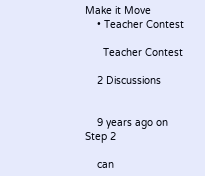Make it Move
    • Teacher Contest

      Teacher Contest

    2 Discussions


    9 years ago on Step 2

    can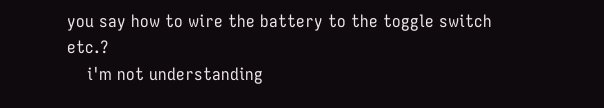you say how to wire the battery to the toggle switch etc.?
    i'm not understanding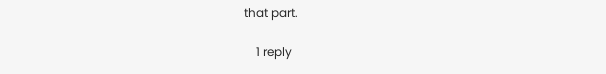that part.

    1 reply